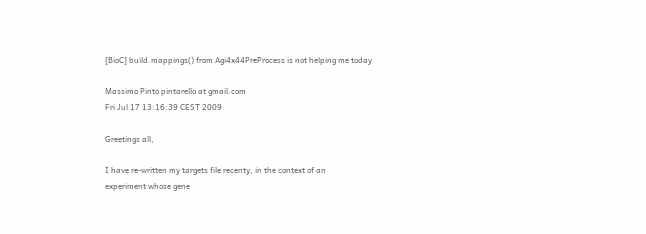[BioC] build.mappings() from Agi4x44PreProcess is not helping me today

Massimo Pinto pintarello at gmail.com
Fri Jul 17 13:16:39 CEST 2009

Greetings all,

I have re-written my targets file recenty, in the context of an
experiment whose gene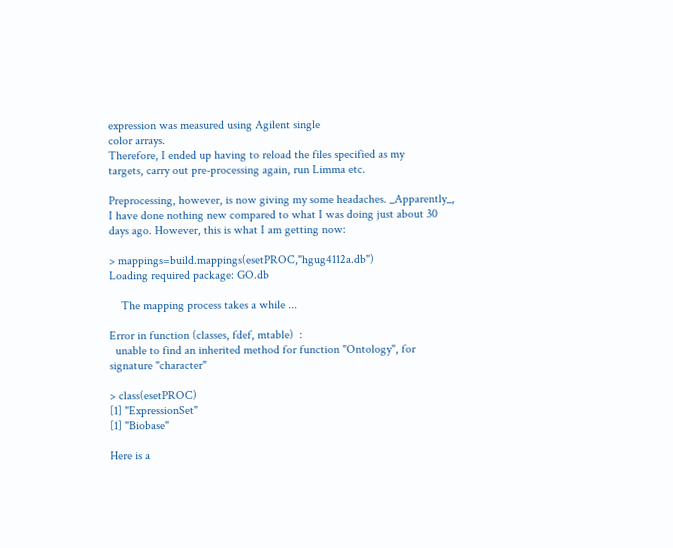expression was measured using Agilent single
color arrays.
Therefore, I ended up having to reload the files specified as my
targets, carry out pre-processing again, run Limma etc.

Preprocessing, however, is now giving my some headaches. _Apparently_,
I have done nothing new compared to what I was doing just about 30
days ago. However, this is what I am getting now:

> mappings=build.mappings(esetPROC,"hgug4112a.db")
Loading required package: GO.db

    The mapping process takes a while ...

Error in function (classes, fdef, mtable)  :
  unable to find an inherited method for function "Ontology", for
signature "character"

> class(esetPROC)
[1] "ExpressionSet"
[1] "Biobase"

Here is a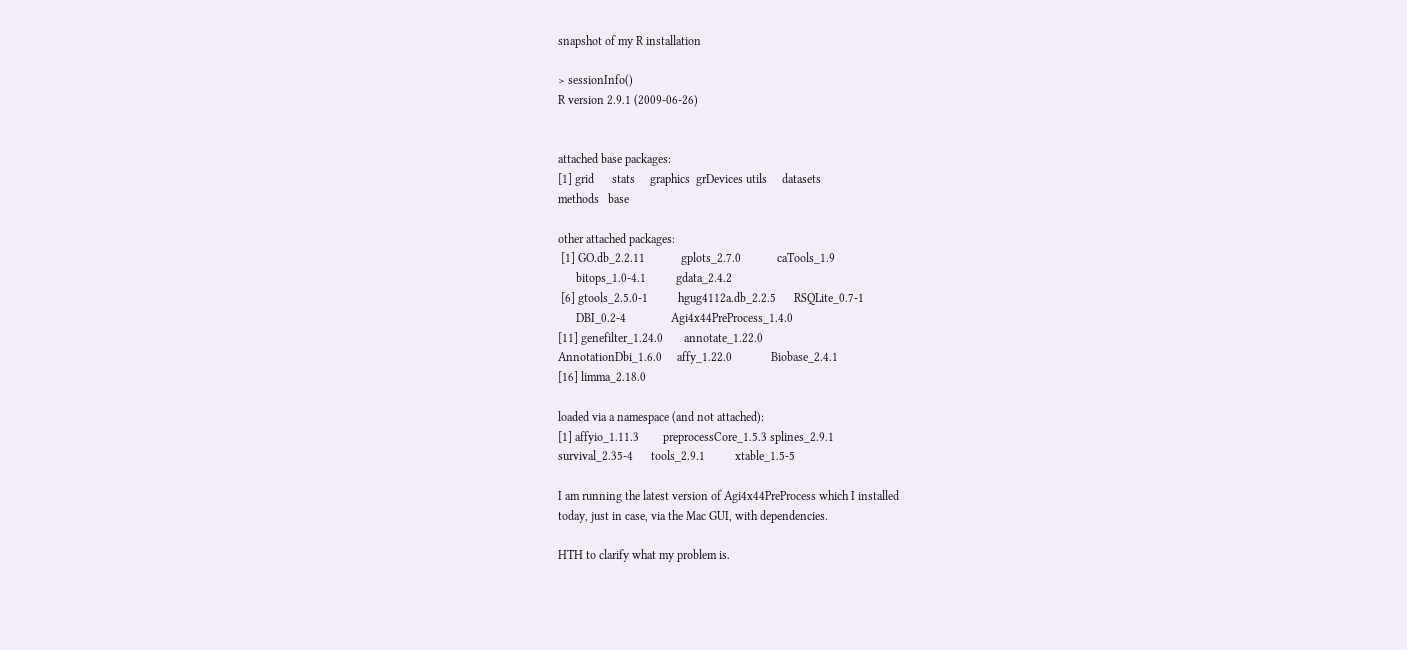snapshot of my R installation

> sessionInfo()
R version 2.9.1 (2009-06-26)


attached base packages:
[1] grid      stats     graphics  grDevices utils     datasets
methods   base

other attached packages:
 [1] GO.db_2.2.11            gplots_2.7.0            caTools_1.9
      bitops_1.0-4.1          gdata_2.4.2
 [6] gtools_2.5.0-1          hgug4112a.db_2.2.5      RSQLite_0.7-1
      DBI_0.2-4               Agi4x44PreProcess_1.4.0
[11] genefilter_1.24.0       annotate_1.22.0
AnnotationDbi_1.6.0     affy_1.22.0             Biobase_2.4.1
[16] limma_2.18.0

loaded via a namespace (and not attached):
[1] affyio_1.11.3        preprocessCore_1.5.3 splines_2.9.1
survival_2.35-4      tools_2.9.1          xtable_1.5-5

I am running the latest version of Agi4x44PreProcess which I installed
today, just in case, via the Mac GUI, with dependencies.

HTH to clarify what my problem is.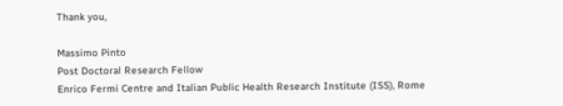Thank you,

Massimo Pinto
Post Doctoral Research Fellow
Enrico Fermi Centre and Italian Public Health Research Institute (ISS), Rome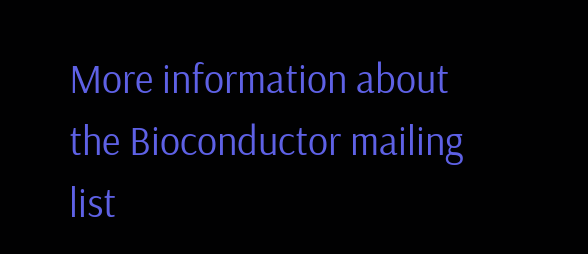More information about the Bioconductor mailing list